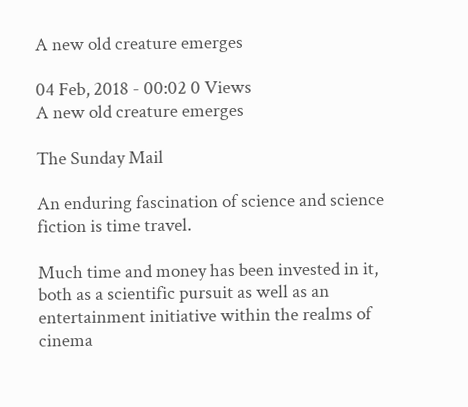A new old creature emerges

04 Feb, 2018 - 00:02 0 Views
A new old creature emerges

The Sunday Mail

An enduring fascination of science and science fiction is time travel.

Much time and money has been invested in it, both as a scientific pursuit as well as an entertainment initiative within the realms of cinema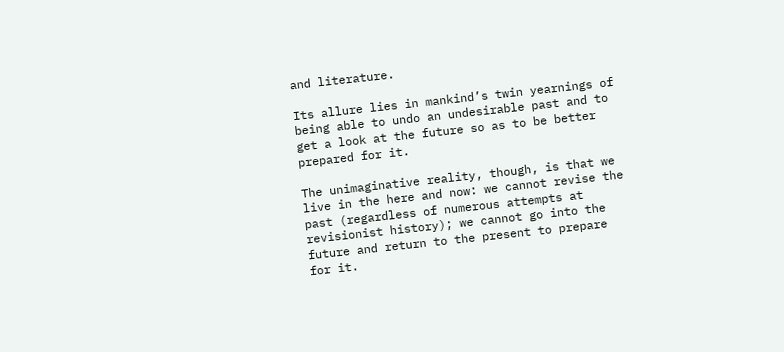and literature.

Its allure lies in mankind’s twin yearnings of being able to undo an undesirable past and to get a look at the future so as to be better prepared for it.

The unimaginative reality, though, is that we live in the here and now: we cannot revise the past (regardless of numerous attempts at revisionist history); we cannot go into the future and return to the present to prepare for it.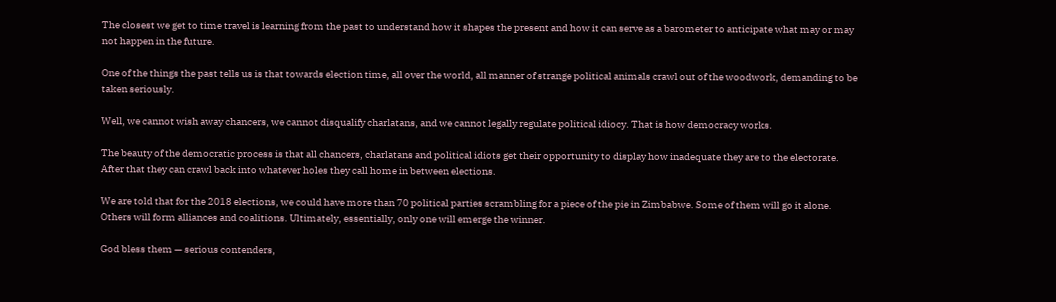The closest we get to time travel is learning from the past to understand how it shapes the present and how it can serve as a barometer to anticipate what may or may not happen in the future.

One of the things the past tells us is that towards election time, all over the world, all manner of strange political animals crawl out of the woodwork, demanding to be taken seriously.

Well, we cannot wish away chancers, we cannot disqualify charlatans, and we cannot legally regulate political idiocy. That is how democracy works.

The beauty of the democratic process is that all chancers, charlatans and political idiots get their opportunity to display how inadequate they are to the electorate. After that they can crawl back into whatever holes they call home in between elections.

We are told that for the 2018 elections, we could have more than 70 political parties scrambling for a piece of the pie in Zimbabwe. Some of them will go it alone. Others will form alliances and coalitions. Ultimately, essentially, only one will emerge the winner.

God bless them — serious contenders,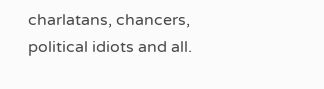charlatans, chancers, political idiots and all.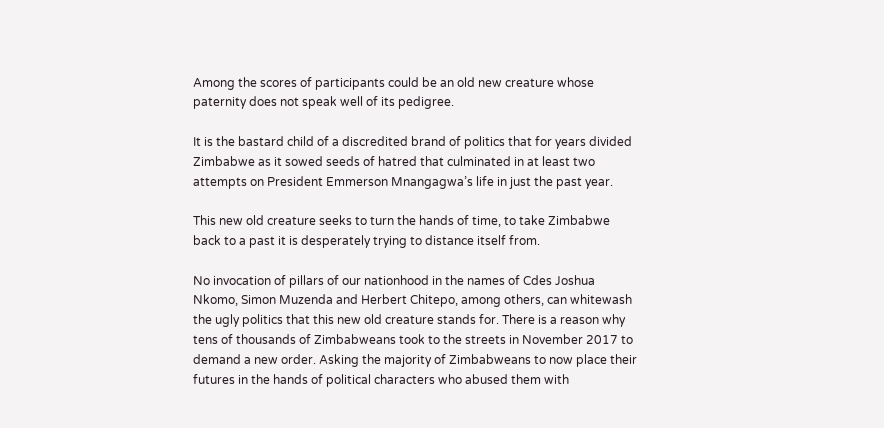Among the scores of participants could be an old new creature whose paternity does not speak well of its pedigree.

It is the bastard child of a discredited brand of politics that for years divided Zimbabwe as it sowed seeds of hatred that culminated in at least two attempts on President Emmerson Mnangagwa’s life in just the past year.

This new old creature seeks to turn the hands of time, to take Zimbabwe back to a past it is desperately trying to distance itself from.

No invocation of pillars of our nationhood in the names of Cdes Joshua Nkomo, Simon Muzenda and Herbert Chitepo, among others, can whitewash the ugly politics that this new old creature stands for. There is a reason why tens of thousands of Zimbabweans took to the streets in November 2017 to demand a new order. Asking the majority of Zimbabweans to now place their futures in the hands of political characters who abused them with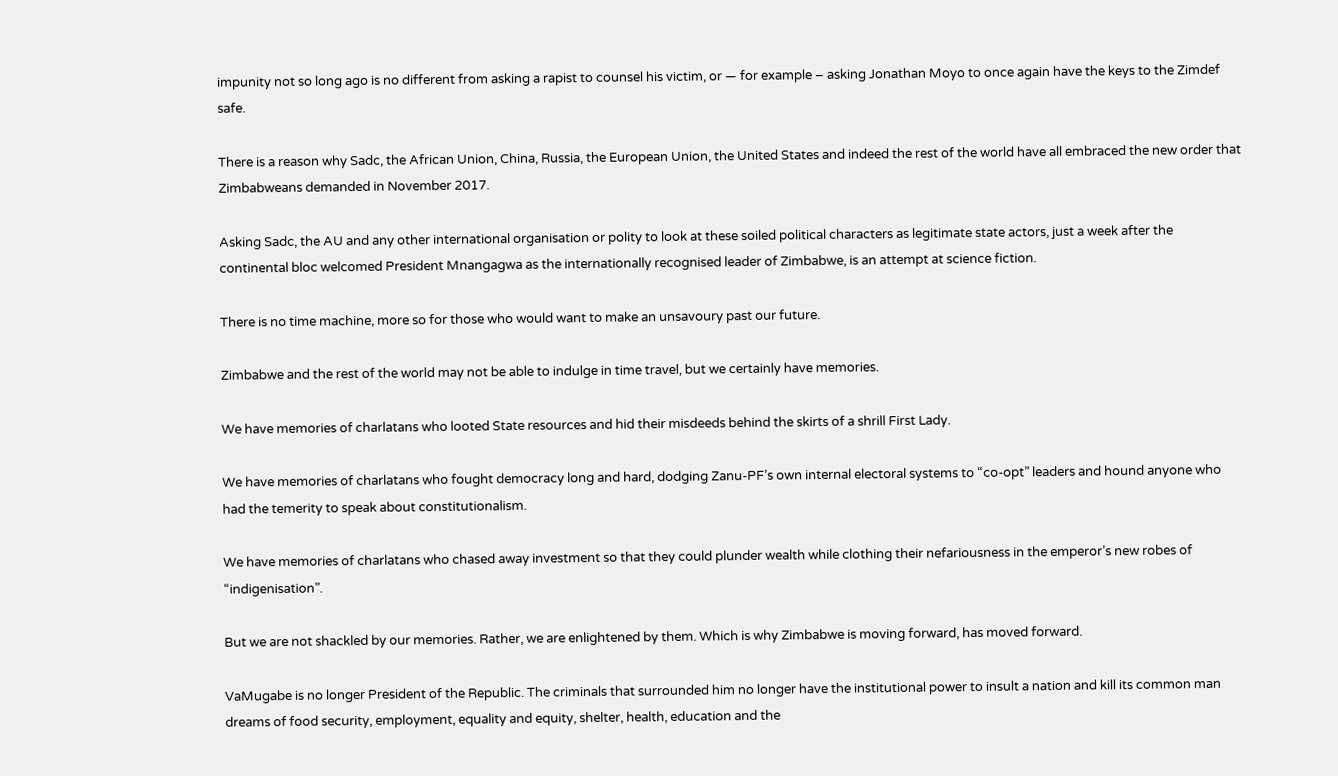impunity not so long ago is no different from asking a rapist to counsel his victim, or — for example – asking Jonathan Moyo to once again have the keys to the Zimdef safe.

There is a reason why Sadc, the African Union, China, Russia, the European Union, the United States and indeed the rest of the world have all embraced the new order that Zimbabweans demanded in November 2017.

Asking Sadc, the AU and any other international organisation or polity to look at these soiled political characters as legitimate state actors, just a week after the continental bloc welcomed President Mnangagwa as the internationally recognised leader of Zimbabwe, is an attempt at science fiction.

There is no time machine, more so for those who would want to make an unsavoury past our future.

Zimbabwe and the rest of the world may not be able to indulge in time travel, but we certainly have memories.

We have memories of charlatans who looted State resources and hid their misdeeds behind the skirts of a shrill First Lady.

We have memories of charlatans who fought democracy long and hard, dodging Zanu-PF’s own internal electoral systems to “co-opt” leaders and hound anyone who had the temerity to speak about constitutionalism.

We have memories of charlatans who chased away investment so that they could plunder wealth while clothing their nefariousness in the emperor’s new robes of “indigenisation”.

But we are not shackled by our memories. Rather, we are enlightened by them. Which is why Zimbabwe is moving forward, has moved forward.

VaMugabe is no longer President of the Republic. The criminals that surrounded him no longer have the institutional power to insult a nation and kill its common man dreams of food security, employment, equality and equity, shelter, health, education and the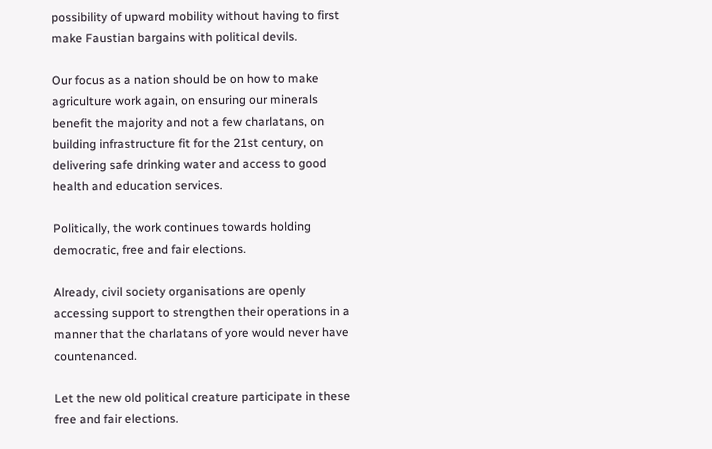possibility of upward mobility without having to first make Faustian bargains with political devils.

Our focus as a nation should be on how to make agriculture work again, on ensuring our minerals benefit the majority and not a few charlatans, on building infrastructure fit for the 21st century, on delivering safe drinking water and access to good health and education services.

Politically, the work continues towards holding democratic, free and fair elections.

Already, civil society organisations are openly accessing support to strengthen their operations in a manner that the charlatans of yore would never have countenanced.

Let the new old political creature participate in these free and fair elections.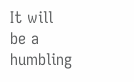It will be a humbling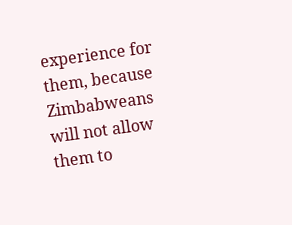experience for them, because Zimbabweans will not allow them to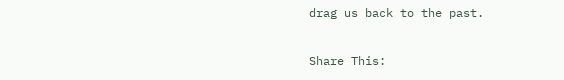drag us back to the past.

Share This: